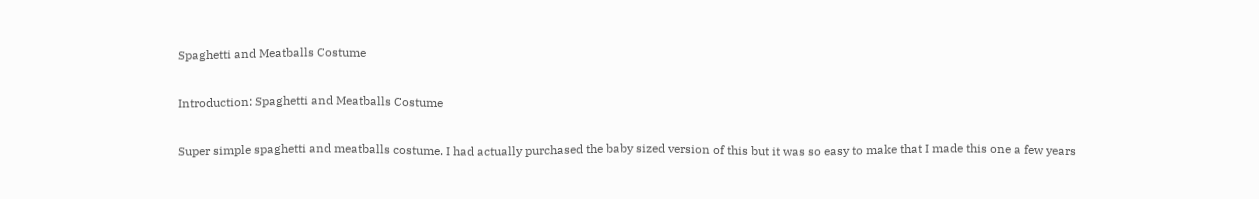Spaghetti and Meatballs Costume

Introduction: Spaghetti and Meatballs Costume

Super simple spaghetti and meatballs costume. I had actually purchased the baby sized version of this but it was so easy to make that I made this one a few years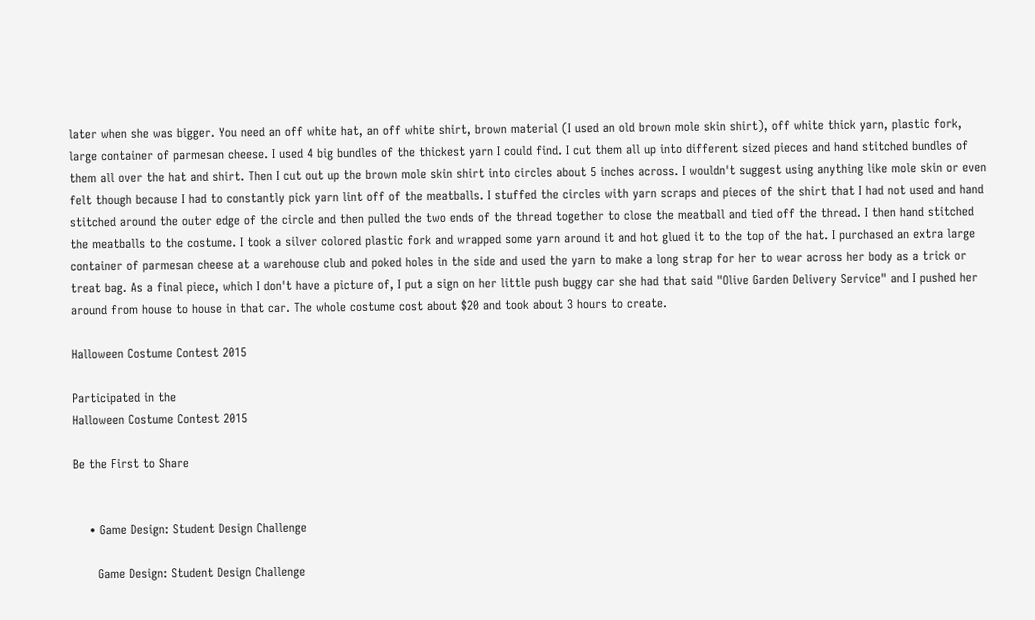later when she was bigger. You need an off white hat, an off white shirt, brown material (I used an old brown mole skin shirt), off white thick yarn, plastic fork, large container of parmesan cheese. I used 4 big bundles of the thickest yarn I could find. I cut them all up into different sized pieces and hand stitched bundles of them all over the hat and shirt. Then I cut out up the brown mole skin shirt into circles about 5 inches across. I wouldn't suggest using anything like mole skin or even felt though because I had to constantly pick yarn lint off of the meatballs. I stuffed the circles with yarn scraps and pieces of the shirt that I had not used and hand stitched around the outer edge of the circle and then pulled the two ends of the thread together to close the meatball and tied off the thread. I then hand stitched the meatballs to the costume. I took a silver colored plastic fork and wrapped some yarn around it and hot glued it to the top of the hat. I purchased an extra large container of parmesan cheese at a warehouse club and poked holes in the side and used the yarn to make a long strap for her to wear across her body as a trick or treat bag. As a final piece, which I don't have a picture of, I put a sign on her little push buggy car she had that said "Olive Garden Delivery Service" and I pushed her around from house to house in that car. The whole costume cost about $20 and took about 3 hours to create.

Halloween Costume Contest 2015

Participated in the
Halloween Costume Contest 2015

Be the First to Share


    • Game Design: Student Design Challenge

      Game Design: Student Design Challenge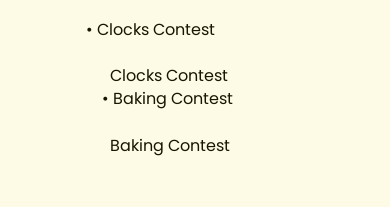• Clocks Contest

      Clocks Contest
    • Baking Contest

      Baking Contest